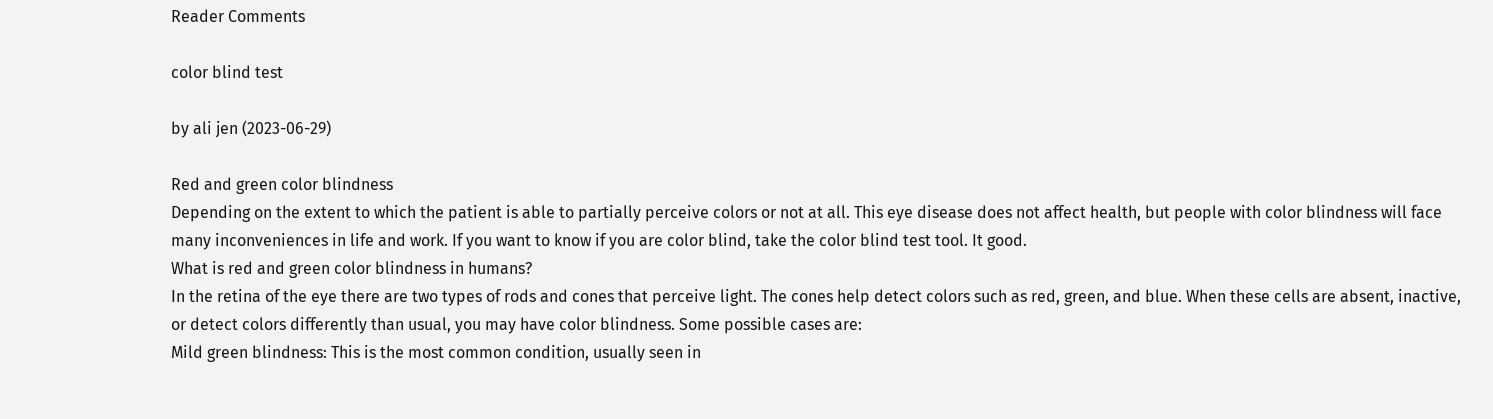Reader Comments

color blind test

by ali jen (2023-06-29)

Red and green color blindness
Depending on the extent to which the patient is able to partially perceive colors or not at all. This eye disease does not affect health, but people with color blindness will face many inconveniences in life and work. If you want to know if you are color blind, take the color blind test tool. It good.
What is red and green color blindness in humans?
In the retina of the eye there are two types of rods and cones that perceive light. The cones help detect colors such as red, green, and blue. When these cells are absent, inactive, or detect colors differently than usual, you may have color blindness. Some possible cases are:
Mild green blindness: This is the most common condition, usually seen in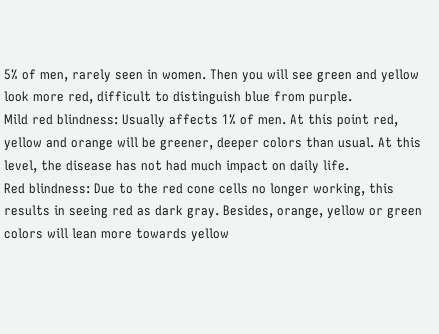5% of men, rarely seen in women. Then you will see green and yellow look more red, difficult to distinguish blue from purple.
Mild red blindness: Usually affects 1% of men. At this point red, yellow and orange will be greener, deeper colors than usual. At this level, the disease has not had much impact on daily life.
Red blindness: Due to the red cone cells no longer working, this results in seeing red as dark gray. Besides, orange, yellow or green colors will lean more towards yellow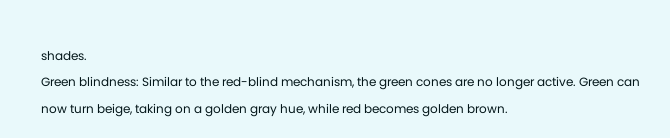shades.
Green blindness: Similar to the red-blind mechanism, the green cones are no longer active. Green can now turn beige, taking on a golden gray hue, while red becomes golden brown.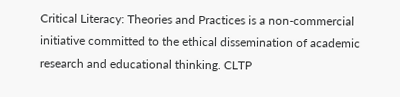Critical Literacy: Theories and Practices is a non-commercial initiative committed to the ethical dissemination of academic research and educational thinking. CLTP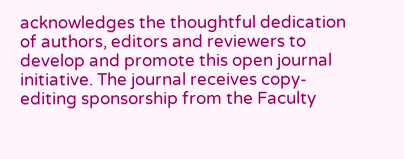acknowledges the thoughtful dedication of authors, editors and reviewers to develop and promote this open journal initiative. The journal receives copy-editing sponsorship from the Faculty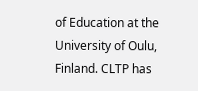of Education at the University of Oulu, Finland. CLTP has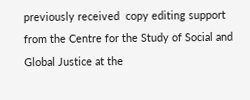previously received  copy editing support from the Centre for the Study of Social and Global Justice at the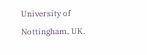University of Nottingham, UK.